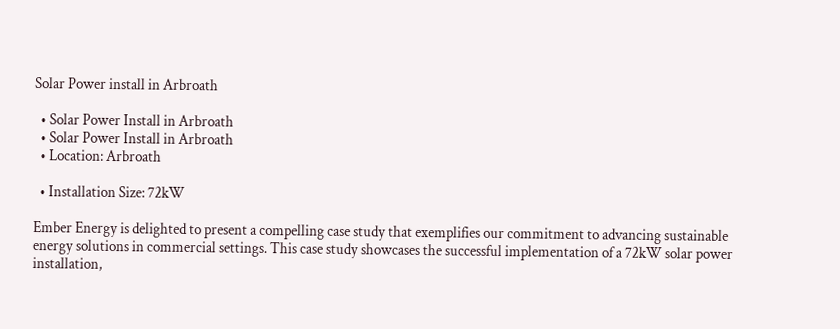Solar Power install in Arbroath

  • Solar Power Install in Arbroath
  • Solar Power Install in Arbroath
  • Location: Arbroath

  • Installation Size: 72kW

Ember Energy is delighted to present a compelling case study that exemplifies our commitment to advancing sustainable energy solutions in commercial settings. This case study showcases the successful implementation of a 72kW solar power installation,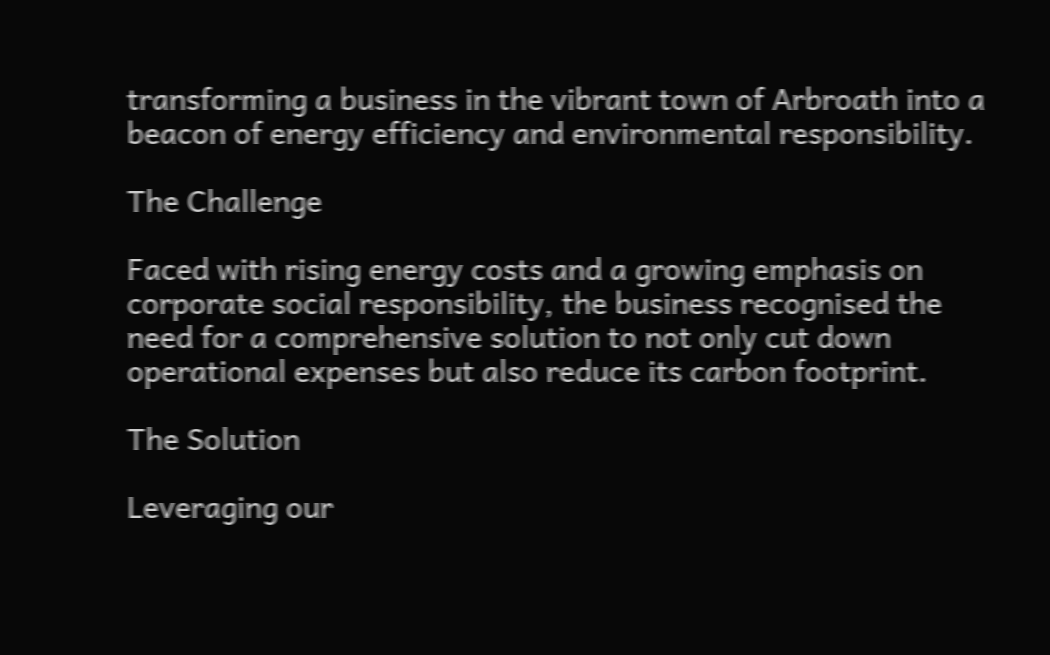transforming a business in the vibrant town of Arbroath into a beacon of energy efficiency and environmental responsibility.

The Challenge

Faced with rising energy costs and a growing emphasis on corporate social responsibility, the business recognised the need for a comprehensive solution to not only cut down operational expenses but also reduce its carbon footprint.

The Solution

Leveraging our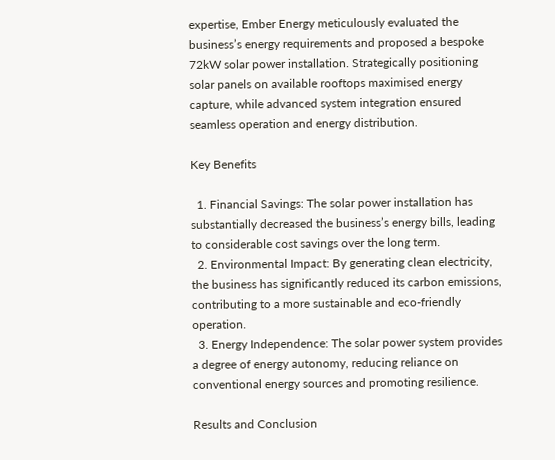expertise, Ember Energy meticulously evaluated the business’s energy requirements and proposed a bespoke 72kW solar power installation. Strategically positioning solar panels on available rooftops maximised energy capture, while advanced system integration ensured seamless operation and energy distribution.

Key Benefits

  1. Financial Savings: The solar power installation has substantially decreased the business’s energy bills, leading to considerable cost savings over the long term.
  2. Environmental Impact: By generating clean electricity, the business has significantly reduced its carbon emissions, contributing to a more sustainable and eco-friendly operation.
  3. Energy Independence: The solar power system provides a degree of energy autonomy, reducing reliance on conventional energy sources and promoting resilience.

Results and Conclusion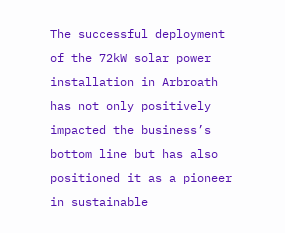The successful deployment of the 72kW solar power installation in Arbroath has not only positively impacted the business’s bottom line but has also positioned it as a pioneer in sustainable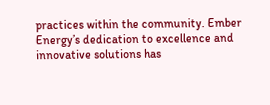practices within the community. Ember Energy’s dedication to excellence and innovative solutions has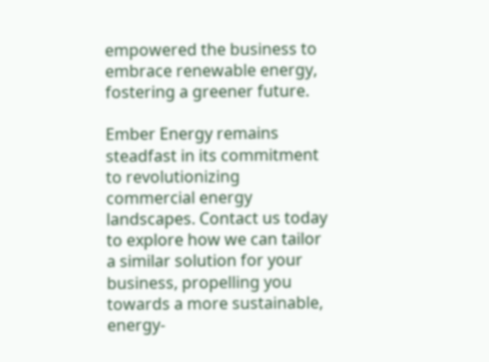empowered the business to embrace renewable energy, fostering a greener future.

Ember Energy remains steadfast in its commitment to revolutionizing commercial energy landscapes. Contact us today to explore how we can tailor a similar solution for your business, propelling you towards a more sustainable, energy-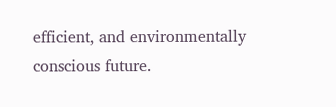efficient, and environmentally conscious future.